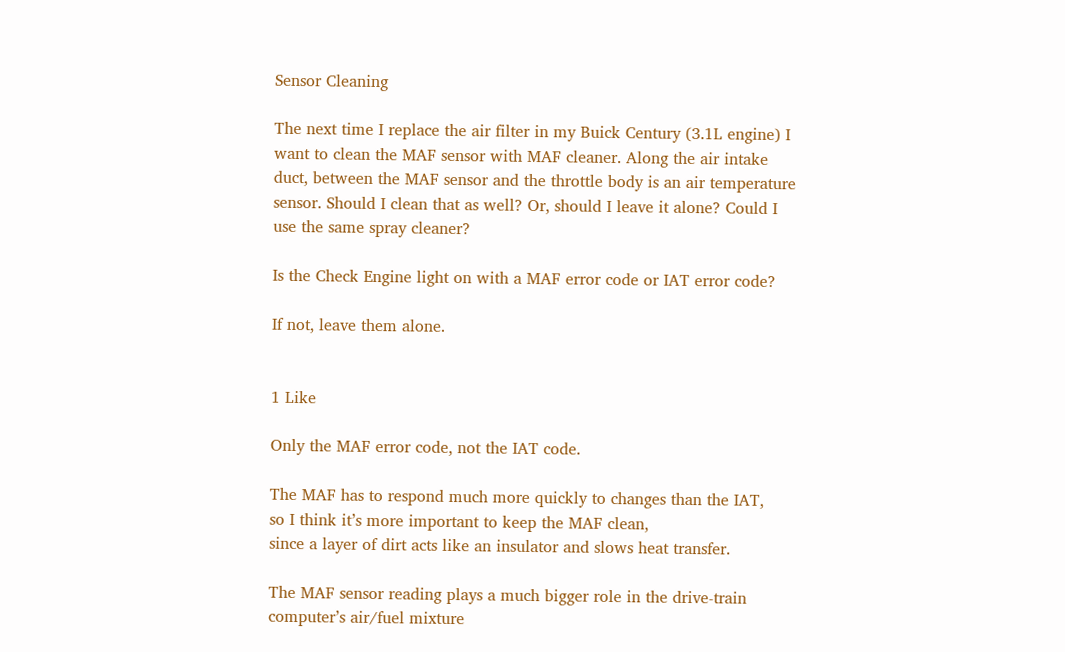Sensor Cleaning

The next time I replace the air filter in my Buick Century (3.1L engine) I want to clean the MAF sensor with MAF cleaner. Along the air intake duct, between the MAF sensor and the throttle body is an air temperature sensor. Should I clean that as well? Or, should I leave it alone? Could I use the same spray cleaner?

Is the Check Engine light on with a MAF error code or IAT error code?

If not, leave them alone.


1 Like

Only the MAF error code, not the IAT code.

The MAF has to respond much more quickly to changes than the IAT,
so I think it’s more important to keep the MAF clean,
since a layer of dirt acts like an insulator and slows heat transfer.

The MAF sensor reading plays a much bigger role in the drive-train computer’s air/fuel mixture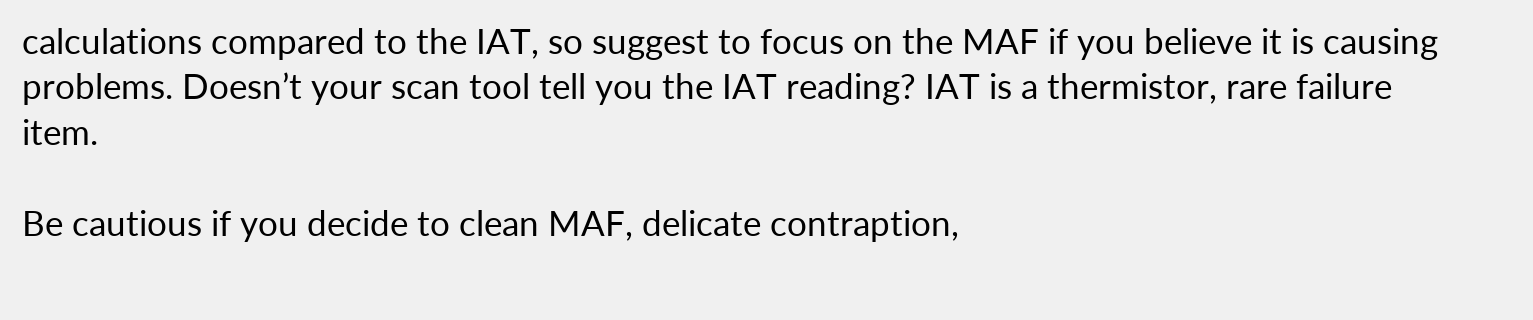calculations compared to the IAT, so suggest to focus on the MAF if you believe it is causing problems. Doesn’t your scan tool tell you the IAT reading? IAT is a thermistor, rare failure item.

Be cautious if you decide to clean MAF, delicate contraption,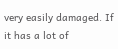very easily damaged. If it has a lot of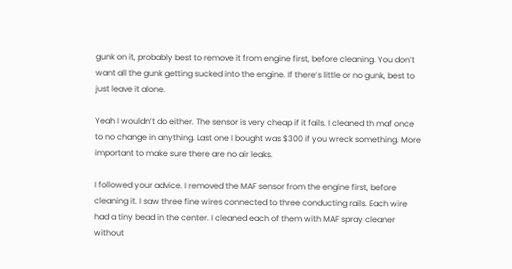gunk on it, probably best to remove it from engine first, before cleaning. You don’t want all the gunk getting sucked into the engine. If there’s little or no gunk, best to just leave it alone.

Yeah I wouldn’t do either. The sensor is very cheap if it fails. I cleaned th maf once to no change in anything. Last one I bought was $300 if you wreck something. More important to make sure there are no air leaks.

I followed your advice. I removed the MAF sensor from the engine first, before cleaning it. I saw three fine wires connected to three conducting rails. Each wire had a tiny bead in the center. I cleaned each of them with MAF spray cleaner without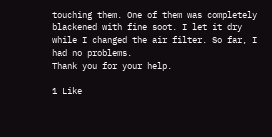touching them. One of them was completely blackened with fine soot. I let it dry while I changed the air filter. So far, I had no problems.
Thank you for your help.

1 Like